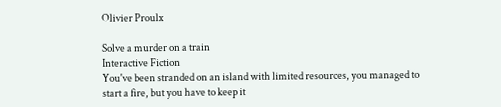Olivier Proulx

Solve a murder on a train
Interactive Fiction
You've been stranded on an island with limited resources, you managed to start a fire, but you have to keep it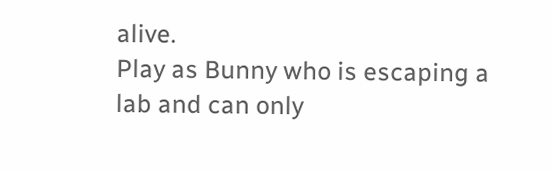alive.
Play as Bunny who is escaping a lab and can only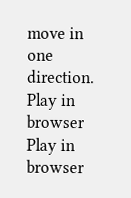move in one direction.
Play in browser
Play in browser